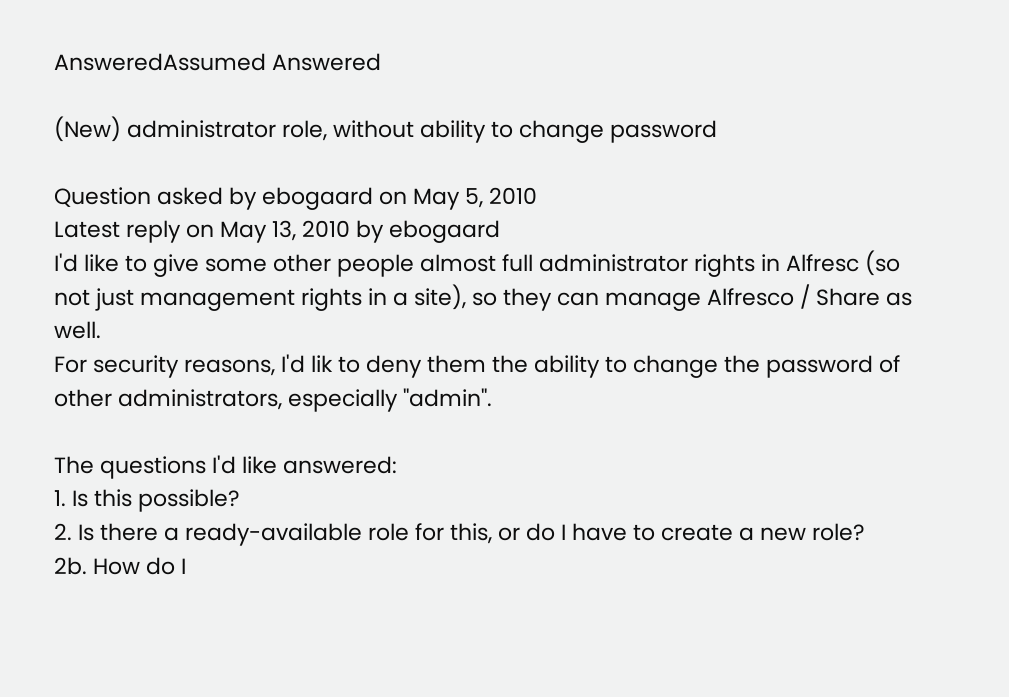AnsweredAssumed Answered

(New) administrator role, without ability to change password

Question asked by ebogaard on May 5, 2010
Latest reply on May 13, 2010 by ebogaard
I'd like to give some other people almost full administrator rights in Alfresc (so not just management rights in a site), so they can manage Alfresco / Share as well.
For security reasons, I'd lik to deny them the ability to change the password of other administrators, especially "admin".

The questions I'd like answered:
1. Is this possible?
2. Is there a ready-available role for this, or do I have to create a new role?
2b. How do I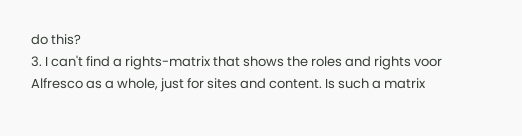do this?
3. I can't find a rights-matrix that shows the roles and rights voor Alfresco as a whole, just for sites and content. Is such a matrix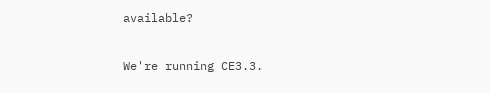available?

We're running CE3.3.